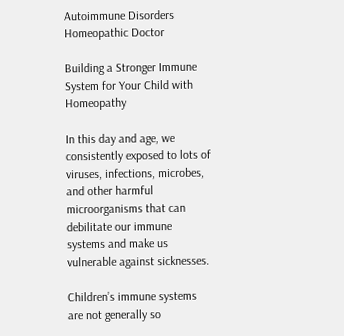Autoimmune Disorders Homeopathic Doctor

Building a Stronger Immune System for Your Child with Homeopathy

In this day and age, we consistently exposed to lots of viruses, infections, microbes, and other harmful microorganisms that can debilitate our immune systems and make us vulnerable against sicknesses.

Children’s immune systems are not generally so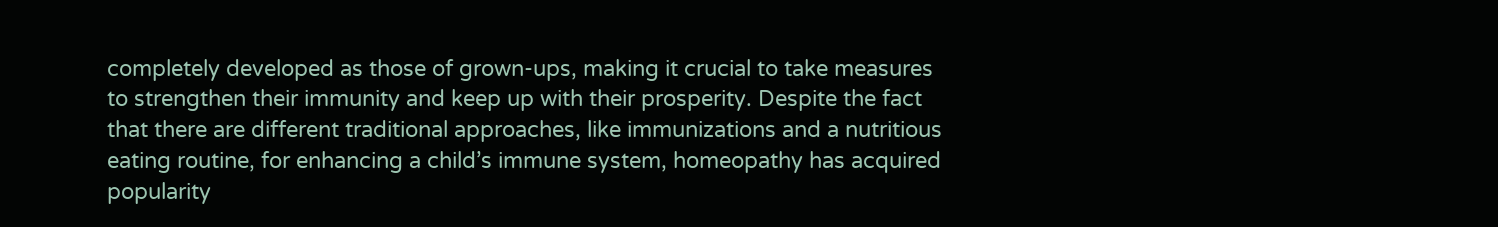completely developed as those of grown-ups, making it crucial to take measures to strengthen their immunity and keep up with their prosperity. Despite the fact that there are different traditional approaches, like immunizations and a nutritious eating routine, for enhancing a child’s immune system, homeopathy has acquired popularity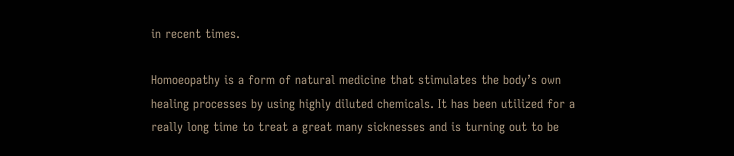in recent times.

Homoeopathy is a form of natural medicine that stimulates the body’s own healing processes by using highly diluted chemicals. It has been utilized for a really long time to treat a great many sicknesses and is turning out to be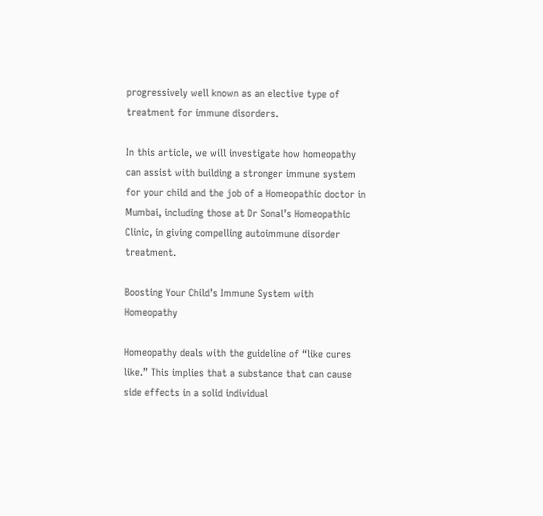progressively well known as an elective type of treatment for immune disorders.

In this article, we will investigate how homeopathy can assist with building a stronger immune system for your child and the job of a Homeopathic doctor in Mumbai, including those at Dr Sonal’s Homeopathic Clinic, in giving compelling autoimmune disorder treatment.

Boosting Your Child’s Immune System with Homeopathy

Homeopathy deals with the guideline of “like cures like.” This implies that a substance that can cause side effects in a solid individual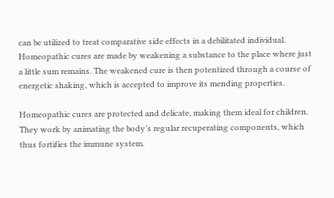can be utilized to treat comparative side effects in a debilitated individual. Homeopathic cures are made by weakening a substance to the place where just a little sum remains. The weakened cure is then potentized through a course of energetic shaking, which is accepted to improve its mending properties.

Homeopathic cures are protected and delicate, making them ideal for children. They work by animating the body’s regular recuperating components, which thus fortifies the immune system.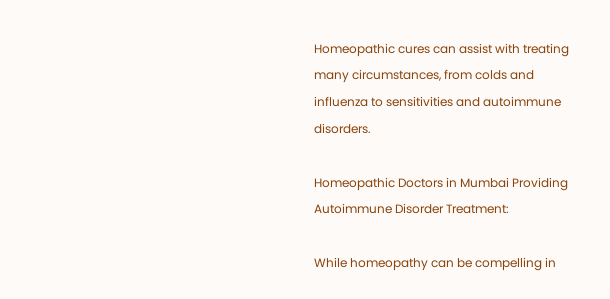Homeopathic cures can assist with treating many circumstances, from colds and influenza to sensitivities and autoimmune disorders.

Homeopathic Doctors in Mumbai Providing Autoimmune Disorder Treatment:

While homeopathy can be compelling in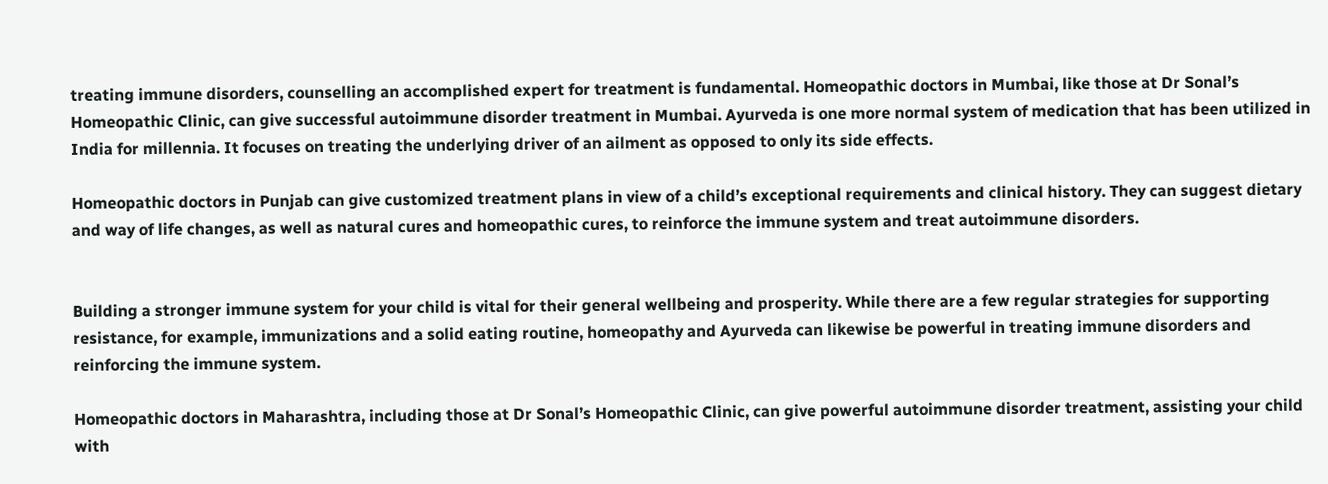treating immune disorders, counselling an accomplished expert for treatment is fundamental. Homeopathic doctors in Mumbai, like those at Dr Sonal’s Homeopathic Clinic, can give successful autoimmune disorder treatment in Mumbai. Ayurveda is one more normal system of medication that has been utilized in India for millennia. It focuses on treating the underlying driver of an ailment as opposed to only its side effects.

Homeopathic doctors in Punjab can give customized treatment plans in view of a child’s exceptional requirements and clinical history. They can suggest dietary and way of life changes, as well as natural cures and homeopathic cures, to reinforce the immune system and treat autoimmune disorders.


Building a stronger immune system for your child is vital for their general wellbeing and prosperity. While there are a few regular strategies for supporting resistance, for example, immunizations and a solid eating routine, homeopathy and Ayurveda can likewise be powerful in treating immune disorders and reinforcing the immune system.

Homeopathic doctors in Maharashtra, including those at Dr Sonal’s Homeopathic Clinic, can give powerful autoimmune disorder treatment, assisting your child with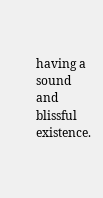having a sound and blissful existence.